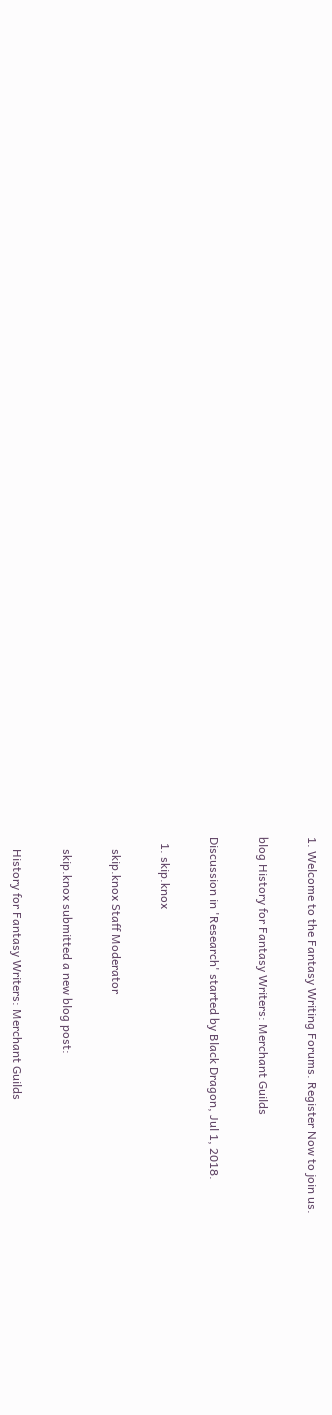1. Welcome to the Fantasy Writing Forums. Register Now to join us.

blog History for Fantasy Writers: Merchant Guilds

Discussion in 'Research' started by Black Dragon, Jul 1, 2018.

  1. skip.knox

    skip.knox Staff Moderator

    skip.knox submitted a new blog post:

    History for Fantasy Writers: Merchant Guilds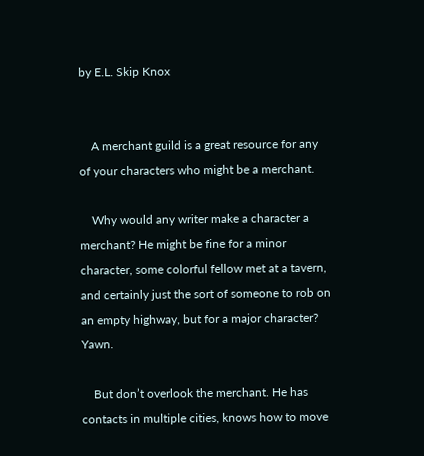by E.L. Skip Knox


    A merchant guild is a great resource for any of your characters who might be a merchant.

    Why would any writer make a character a merchant? He might be fine for a minor character, some colorful fellow met at a tavern, and certainly just the sort of someone to rob on an empty highway, but for a major character? Yawn.

    But don’t overlook the merchant. He has contacts in multiple cities, knows how to move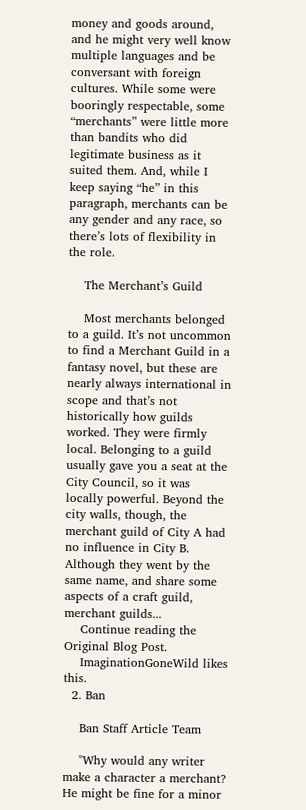money and goods around, and he might very well know multiple languages and be conversant with foreign cultures. While some were booringly respectable, some “merchants” were little more than bandits who did legitimate business as it suited them. And, while I keep saying “he” in this paragraph, merchants can be any gender and any race, so there’s lots of flexibility in the role.

    The Merchant’s Guild

    Most merchants belonged to a guild. It’s not uncommon to find a Merchant Guild in a fantasy novel, but these are nearly always international in scope and that’s not historically how guilds worked. They were firmly local. Belonging to a guild usually gave you a seat at the City Council, so it was locally powerful. Beyond the city walls, though, the merchant guild of City A had no influence in City B. Although they went by the same name, and share some aspects of a craft guild, merchant guilds...
    Continue reading the Original Blog Post.
    ImaginationGoneWild likes this.
  2. Ban

    Ban Staff Article Team

    "Why would any writer make a character a merchant? He might be fine for a minor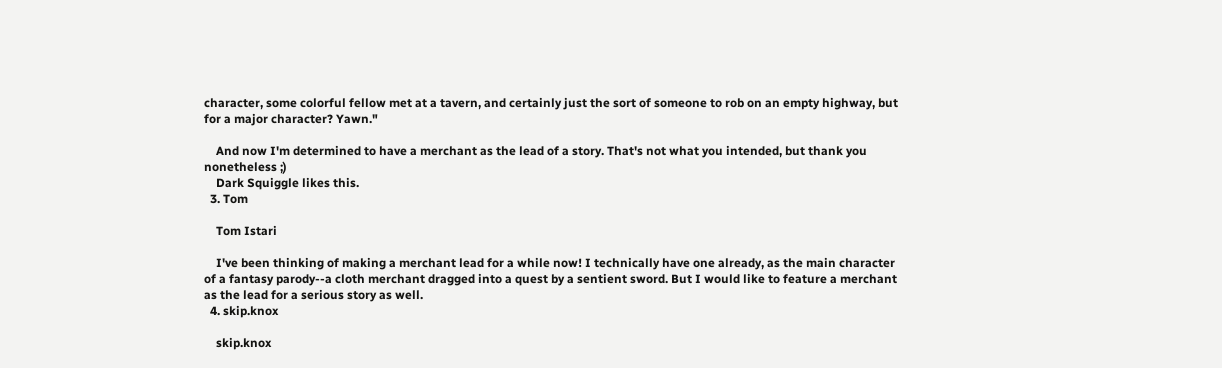character, some colorful fellow met at a tavern, and certainly just the sort of someone to rob on an empty highway, but for a major character? Yawn."

    And now I'm determined to have a merchant as the lead of a story. That's not what you intended, but thank you nonetheless ;)
    Dark Squiggle likes this.
  3. Tom

    Tom Istari

    I've been thinking of making a merchant lead for a while now! I technically have one already, as the main character of a fantasy parody--a cloth merchant dragged into a quest by a sentient sword. But I would like to feature a merchant as the lead for a serious story as well.
  4. skip.knox

    skip.knox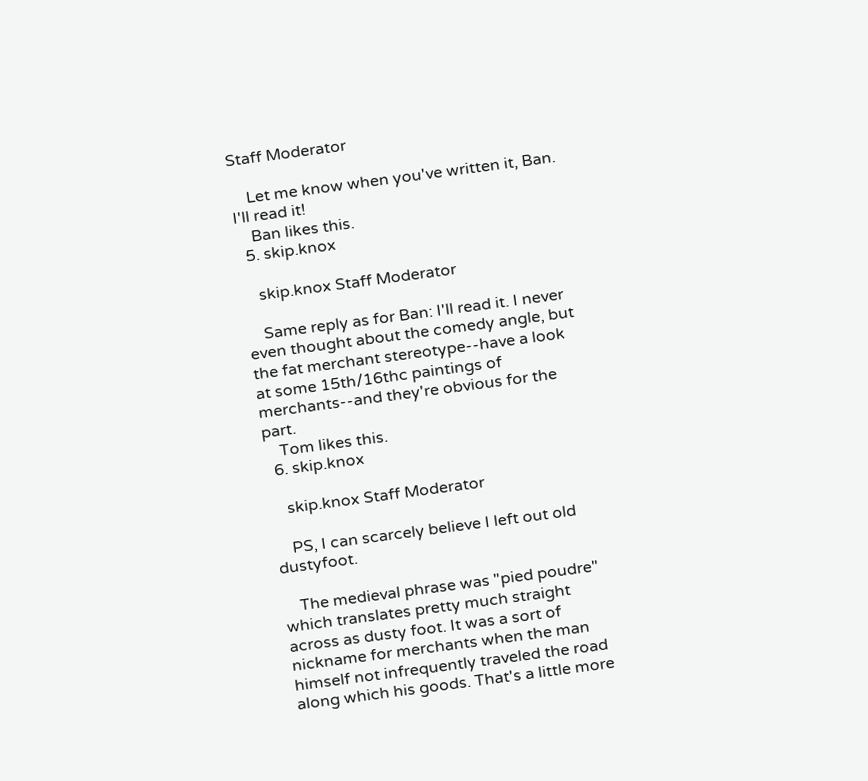Staff Moderator

    Let me know when you've written it, Ban. I'll read it!
    Ban likes this.
  5. skip.knox

    skip.knox Staff Moderator

    Same reply as for Ban: I'll read it. I never even thought about the comedy angle, but the fat merchant stereotype--have a look at some 15th/16thc paintings of merchants--and they're obvious for the part.
    Tom likes this.
  6. skip.knox

    skip.knox Staff Moderator

    PS, I can scarcely believe I left out old dustyfoot.

    The medieval phrase was "pied poudre" which translates pretty much straight across as dusty foot. It was a sort of nickname for merchants when the man himself not infrequently traveled the road along which his goods. That's a little more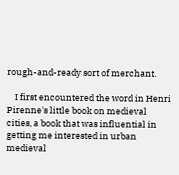rough-and-ready sort of merchant.

    I first encountered the word in Henri Pirenne's little book on medieval cities, a book that was influential in getting me interested in urban medieval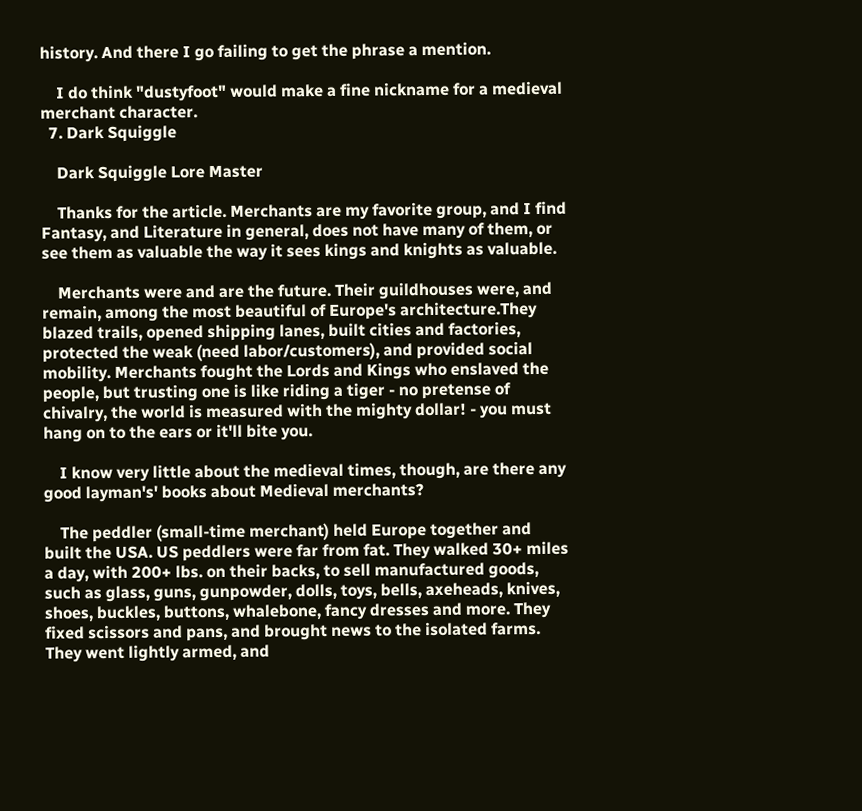history. And there I go failing to get the phrase a mention.

    I do think "dustyfoot" would make a fine nickname for a medieval merchant character.
  7. Dark Squiggle

    Dark Squiggle Lore Master

    Thanks for the article. Merchants are my favorite group, and I find Fantasy, and Literature in general, does not have many of them, or see them as valuable the way it sees kings and knights as valuable.

    Merchants were and are the future. Their guildhouses were, and remain, among the most beautiful of Europe's architecture.They blazed trails, opened shipping lanes, built cities and factories, protected the weak (need labor/customers), and provided social mobility. Merchants fought the Lords and Kings who enslaved the people, but trusting one is like riding a tiger - no pretense of chivalry, the world is measured with the mighty dollar! - you must hang on to the ears or it'll bite you.

    I know very little about the medieval times, though, are there any good layman's' books about Medieval merchants?

    The peddler (small-time merchant) held Europe together and built the USA. US peddlers were far from fat. They walked 30+ miles a day, with 200+ lbs. on their backs, to sell manufactured goods, such as glass, guns, gunpowder, dolls, toys, bells, axeheads, knives, shoes, buckles, buttons, whalebone, fancy dresses and more. They fixed scissors and pans, and brought news to the isolated farms. They went lightly armed, and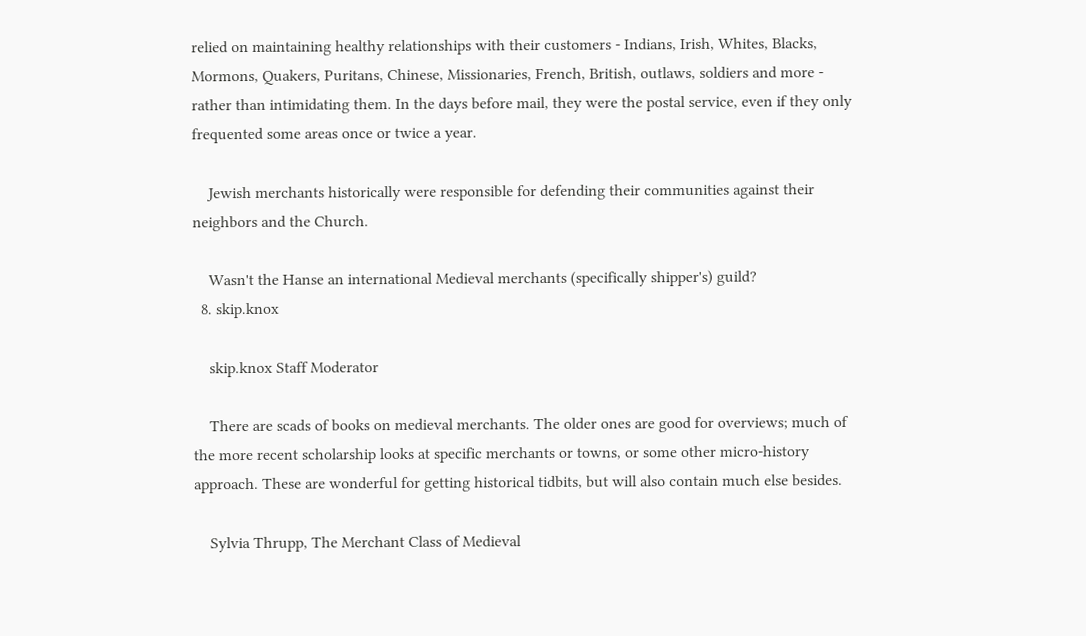relied on maintaining healthy relationships with their customers - Indians, Irish, Whites, Blacks, Mormons, Quakers, Puritans, Chinese, Missionaries, French, British, outlaws, soldiers and more - rather than intimidating them. In the days before mail, they were the postal service, even if they only frequented some areas once or twice a year.

    Jewish merchants historically were responsible for defending their communities against their neighbors and the Church.

    Wasn't the Hanse an international Medieval merchants (specifically shipper's) guild?
  8. skip.knox

    skip.knox Staff Moderator

    There are scads of books on medieval merchants. The older ones are good for overviews; much of the more recent scholarship looks at specific merchants or towns, or some other micro-history approach. These are wonderful for getting historical tidbits, but will also contain much else besides.

    Sylvia Thrupp, The Merchant Class of Medieval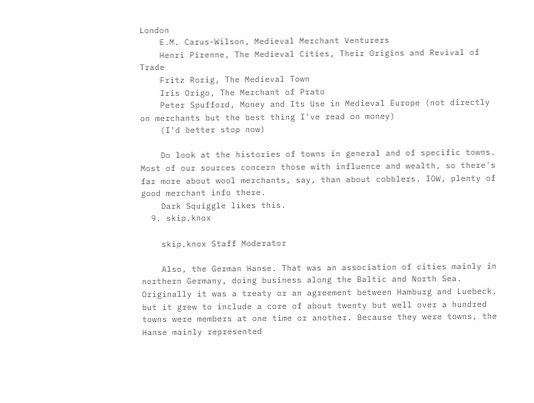London
    E.M. Carus-Wilson, Medieval Merchant Venturers
    Henri Pirenne, The Medieval Cities, Their Origins and Revival of Trade
    Fritz Rorig, The Medieval Town
    Iris Origo, The Merchant of Prato
    Peter Spufford, Money and Its Use in Medieval Europe (not directly on merchants but the best thing I've read on money)
    (I'd better stop now)

    Do look at the histories of towns in general and of specific towns. Most of our sources concern those with influence and wealth, so there's far more about wool merchants, say, than about cobblers. IOW, plenty of good merchant info there.
    Dark Squiggle likes this.
  9. skip.knox

    skip.knox Staff Moderator

    Also, the German Hanse. That was an association of cities mainly in northern Germany, doing business along the Baltic and North Sea. Originally it was a treaty or an agreement between Hamburg and Luebeck, but it grew to include a core of about twenty but well over a hundred towns were members at one time or another. Because they were towns, the Hanse mainly represented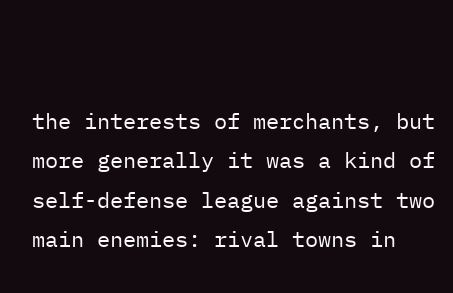the interests of merchants, but more generally it was a kind of self-defense league against two main enemies: rival towns in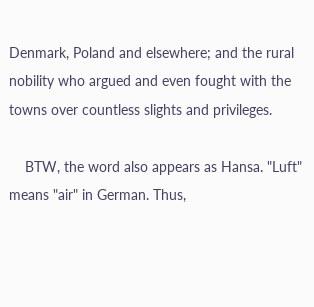Denmark, Poland and elsewhere; and the rural nobility who argued and even fought with the towns over countless slights and privileges.

    BTW, the word also appears as Hansa. "Luft" means "air" in German. Thus,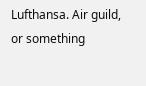Lufthansa. Air guild, or something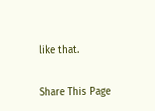like that.

Share This Page